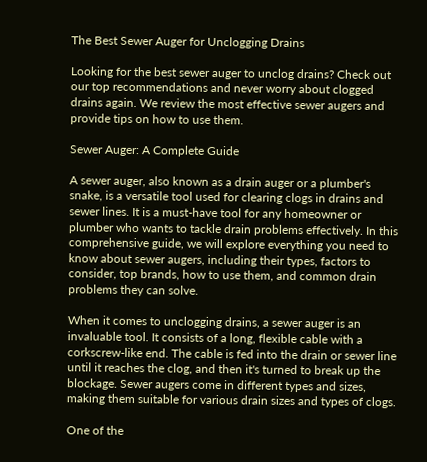The Best Sewer Auger for Unclogging Drains

Looking for the best sewer auger to unclog drains? Check out our top recommendations and never worry about clogged drains again. We review the most effective sewer augers and provide tips on how to use them.

Sewer Auger: A Complete Guide

A sewer auger, also known as a drain auger or a plumber's snake, is a versatile tool used for clearing clogs in drains and sewer lines. It is a must-have tool for any homeowner or plumber who wants to tackle drain problems effectively. In this comprehensive guide, we will explore everything you need to know about sewer augers, including their types, factors to consider, top brands, how to use them, and common drain problems they can solve.

When it comes to unclogging drains, a sewer auger is an invaluable tool. It consists of a long, flexible cable with a corkscrew-like end. The cable is fed into the drain or sewer line until it reaches the clog, and then it's turned to break up the blockage. Sewer augers come in different types and sizes, making them suitable for various drain sizes and types of clogs.

One of the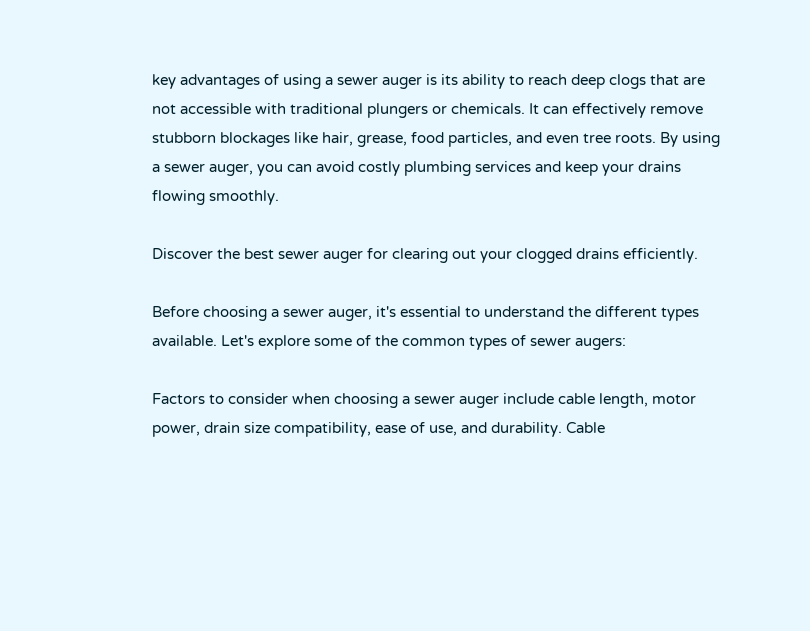key advantages of using a sewer auger is its ability to reach deep clogs that are not accessible with traditional plungers or chemicals. It can effectively remove stubborn blockages like hair, grease, food particles, and even tree roots. By using a sewer auger, you can avoid costly plumbing services and keep your drains flowing smoothly.

Discover the best sewer auger for clearing out your clogged drains efficiently.

Before choosing a sewer auger, it's essential to understand the different types available. Let's explore some of the common types of sewer augers:

Factors to consider when choosing a sewer auger include cable length, motor power, drain size compatibility, ease of use, and durability. Cable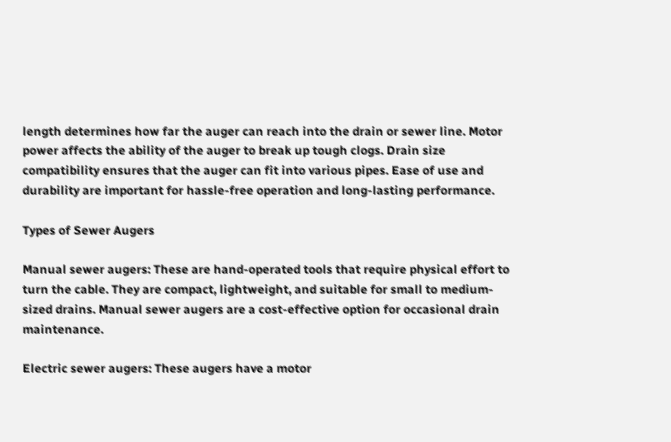length determines how far the auger can reach into the drain or sewer line. Motor power affects the ability of the auger to break up tough clogs. Drain size compatibility ensures that the auger can fit into various pipes. Ease of use and durability are important for hassle-free operation and long-lasting performance.

Types of Sewer Augers

Manual sewer augers: These are hand-operated tools that require physical effort to turn the cable. They are compact, lightweight, and suitable for small to medium-sized drains. Manual sewer augers are a cost-effective option for occasional drain maintenance.

Electric sewer augers: These augers have a motor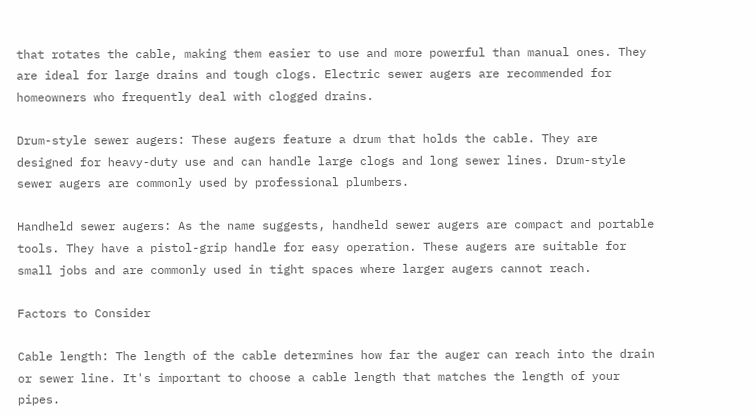that rotates the cable, making them easier to use and more powerful than manual ones. They are ideal for large drains and tough clogs. Electric sewer augers are recommended for homeowners who frequently deal with clogged drains.

Drum-style sewer augers: These augers feature a drum that holds the cable. They are designed for heavy-duty use and can handle large clogs and long sewer lines. Drum-style sewer augers are commonly used by professional plumbers.

Handheld sewer augers: As the name suggests, handheld sewer augers are compact and portable tools. They have a pistol-grip handle for easy operation. These augers are suitable for small jobs and are commonly used in tight spaces where larger augers cannot reach.

Factors to Consider

Cable length: The length of the cable determines how far the auger can reach into the drain or sewer line. It's important to choose a cable length that matches the length of your pipes.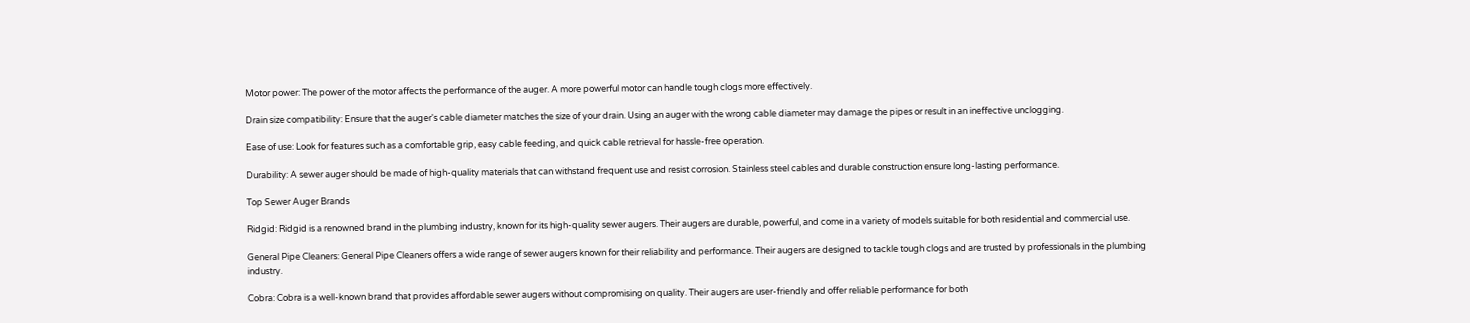Motor power: The power of the motor affects the performance of the auger. A more powerful motor can handle tough clogs more effectively.

Drain size compatibility: Ensure that the auger's cable diameter matches the size of your drain. Using an auger with the wrong cable diameter may damage the pipes or result in an ineffective unclogging.

Ease of use: Look for features such as a comfortable grip, easy cable feeding, and quick cable retrieval for hassle-free operation.

Durability: A sewer auger should be made of high-quality materials that can withstand frequent use and resist corrosion. Stainless steel cables and durable construction ensure long-lasting performance.

Top Sewer Auger Brands

Ridgid: Ridgid is a renowned brand in the plumbing industry, known for its high-quality sewer augers. Their augers are durable, powerful, and come in a variety of models suitable for both residential and commercial use.

General Pipe Cleaners: General Pipe Cleaners offers a wide range of sewer augers known for their reliability and performance. Their augers are designed to tackle tough clogs and are trusted by professionals in the plumbing industry.

Cobra: Cobra is a well-known brand that provides affordable sewer augers without compromising on quality. Their augers are user-friendly and offer reliable performance for both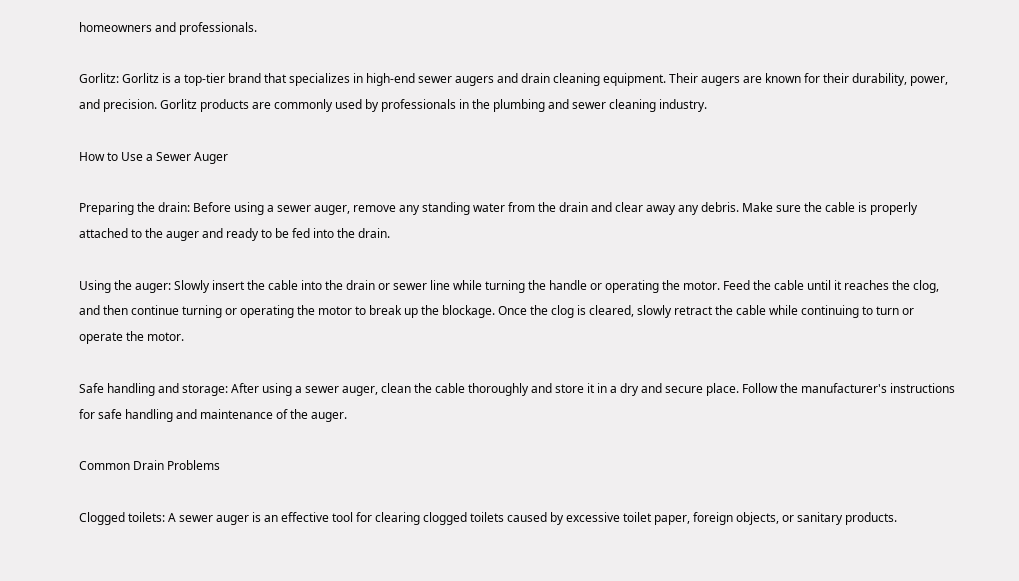homeowners and professionals.

Gorlitz: Gorlitz is a top-tier brand that specializes in high-end sewer augers and drain cleaning equipment. Their augers are known for their durability, power, and precision. Gorlitz products are commonly used by professionals in the plumbing and sewer cleaning industry.

How to Use a Sewer Auger

Preparing the drain: Before using a sewer auger, remove any standing water from the drain and clear away any debris. Make sure the cable is properly attached to the auger and ready to be fed into the drain.

Using the auger: Slowly insert the cable into the drain or sewer line while turning the handle or operating the motor. Feed the cable until it reaches the clog, and then continue turning or operating the motor to break up the blockage. Once the clog is cleared, slowly retract the cable while continuing to turn or operate the motor.

Safe handling and storage: After using a sewer auger, clean the cable thoroughly and store it in a dry and secure place. Follow the manufacturer's instructions for safe handling and maintenance of the auger.

Common Drain Problems

Clogged toilets: A sewer auger is an effective tool for clearing clogged toilets caused by excessive toilet paper, foreign objects, or sanitary products.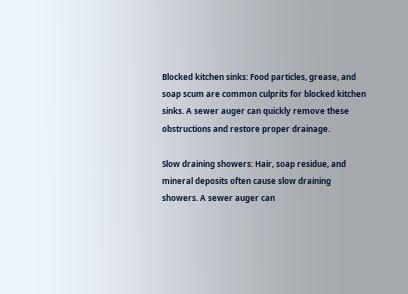Blocked kitchen sinks: Food particles, grease, and soap scum are common culprits for blocked kitchen sinks. A sewer auger can quickly remove these obstructions and restore proper drainage.

Slow draining showers: Hair, soap residue, and mineral deposits often cause slow draining showers. A sewer auger can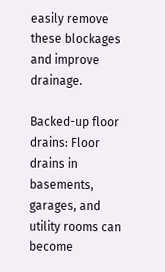easily remove these blockages and improve drainage.

Backed-up floor drains: Floor drains in basements, garages, and utility rooms can become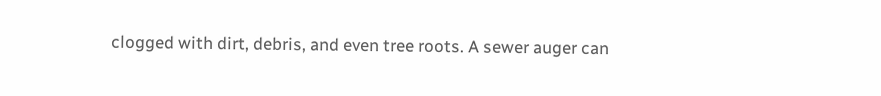clogged with dirt, debris, and even tree roots. A sewer auger can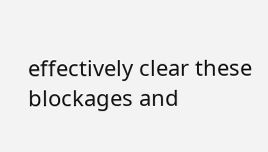effectively clear these blockages and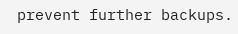prevent further backups.